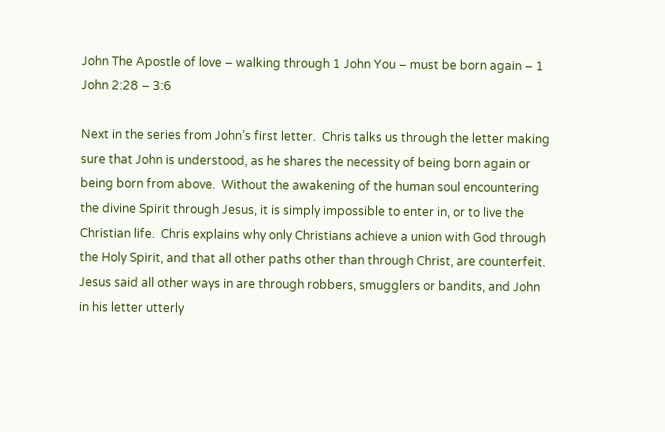John The Apostle of love – walking through 1 John You – must be born again – 1 John 2:28 – 3:6

Next in the series from John’s first letter.  Chris talks us through the letter making sure that John is understood, as he shares the necessity of being born again or being born from above.  Without the awakening of the human soul encountering the divine Spirit through Jesus, it is simply impossible to enter in, or to live the Christian life.  Chris explains why only Christians achieve a union with God through the Holy Spirit, and that all other paths other than through Christ, are counterfeit.  Jesus said all other ways in are through robbers, smugglers or bandits, and John in his letter utterly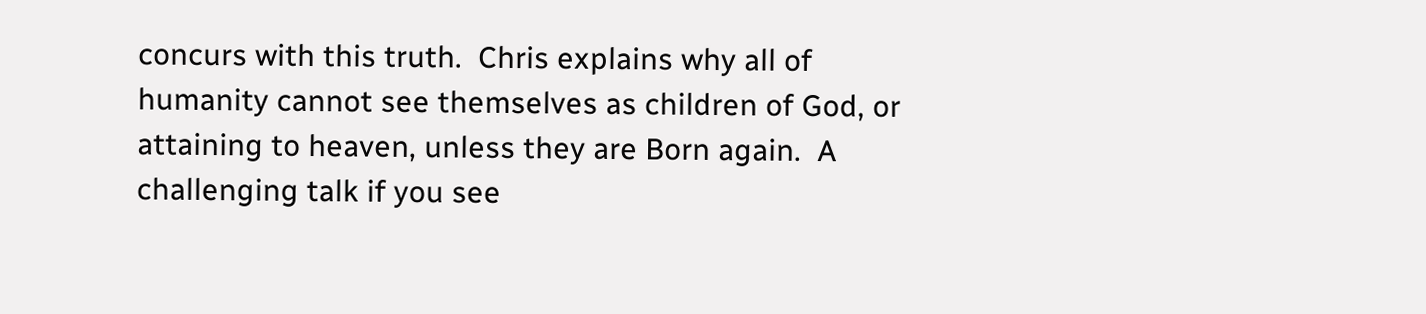concurs with this truth.  Chris explains why all of humanity cannot see themselves as children of God, or attaining to heaven, unless they are Born again.  A challenging talk if you see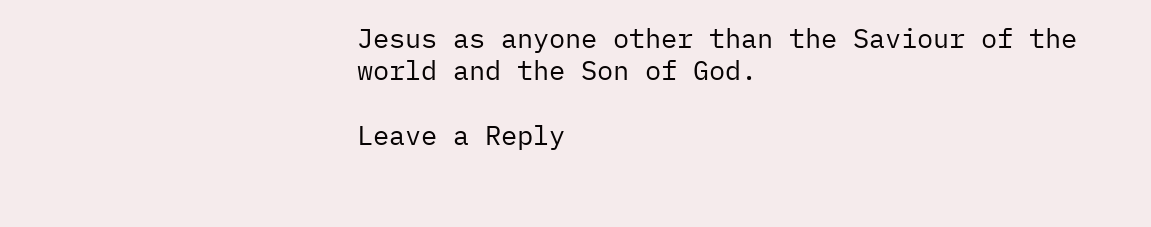Jesus as anyone other than the Saviour of the world and the Son of God.

Leave a Reply